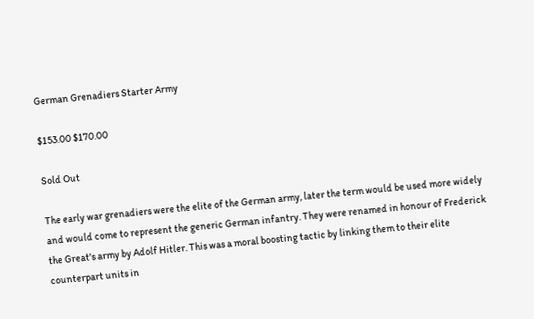German Grenadiers Starter Army

$153.00 $170.00

Sold Out

The early war grenadiers were the elite of the German army, later the term would be used more widely and would come to represent the generic German infantry. They were renamed in honour of Frederick the Great's army by Adolf Hitler. This was a moral boosting tactic by linking them to their elite counterpart units in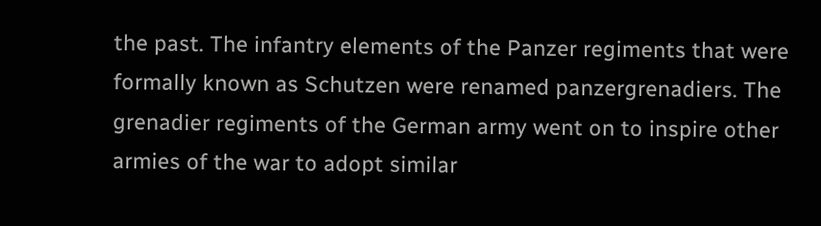the past. The infantry elements of the Panzer regiments that were formally known as Schutzen were renamed panzergrenadiers. The grenadier regiments of the German army went on to inspire other armies of the war to adopt similar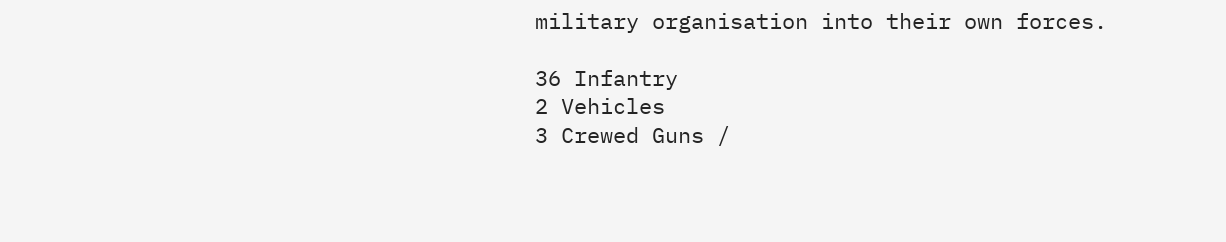military organisation into their own forces.

36 Infantry
2 Vehicles
3 Crewed Guns /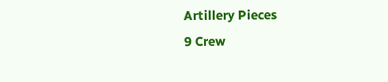Artillery Pieces
9 Crew